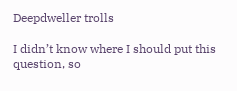Deepdweller trolls

I didn’t know where I should put this question, so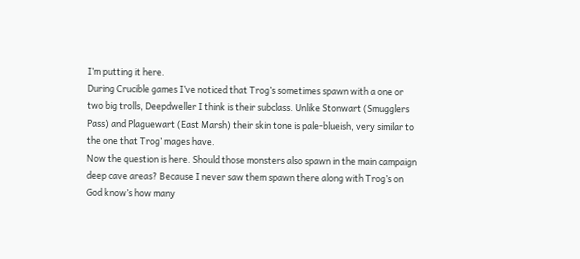I’m putting it here.
During Crucible games I’ve noticed that Trog’s sometimes spawn with a one or two big trolls, Deepdweller I think is their subclass. Unlike Stonwart (Smugglers Pass) and Plaguewart (East Marsh) their skin tone is pale-blueish, very similar to the one that Trog’ mages have.
Now the question is here. Should those monsters also spawn in the main campaign deep cave areas? Because I never saw them spawn there along with Trog’s on God know’s how many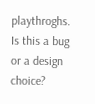playthroghs. Is this a bug or a design choice?